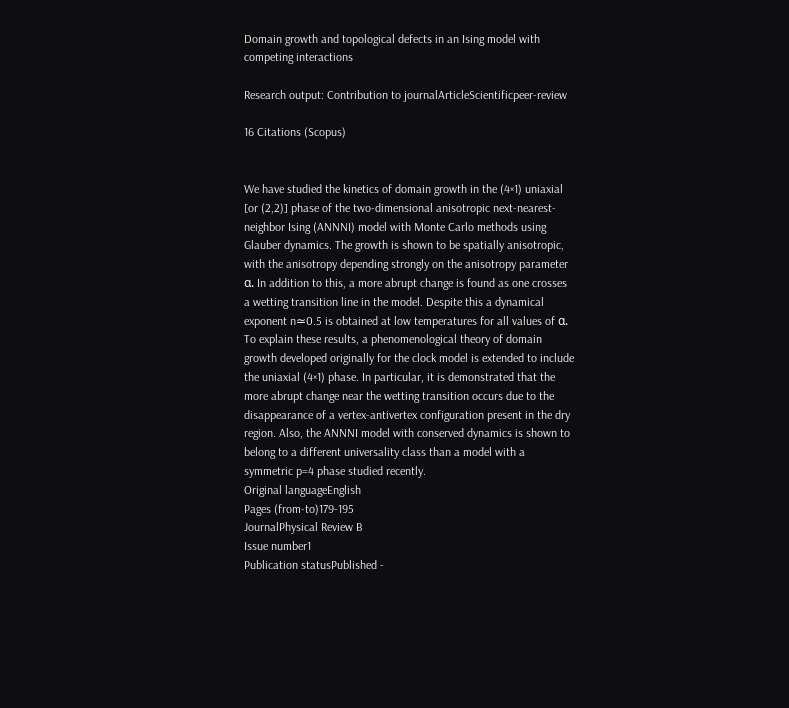Domain growth and topological defects in an Ising model with competing interactions

Research output: Contribution to journalArticleScientificpeer-review

16 Citations (Scopus)


We have studied the kinetics of domain growth in the (4×1) uniaxial [or (2,2)] phase of the two-dimensional anisotropic next-nearest-neighbor Ising (ANNNI) model with Monte Carlo methods using Glauber dynamics. The growth is shown to be spatially anisotropic, with the anisotropy depending strongly on the anisotropy parameter α. In addition to this, a more abrupt change is found as one crosses a wetting transition line in the model. Despite this a dynamical exponent n≃0.5 is obtained at low temperatures for all values of α. To explain these results, a phenomenological theory of domain growth developed originally for the clock model is extended to include the uniaxial (4×1) phase. In particular, it is demonstrated that the more abrupt change near the wetting transition occurs due to the disappearance of a vertex-antivertex configuration present in the dry region. Also, the ANNNI model with conserved dynamics is shown to belong to a different universality class than a model with a symmetric p=4 phase studied recently.
Original languageEnglish
Pages (from-to)179-195
JournalPhysical Review B
Issue number1
Publication statusPublished -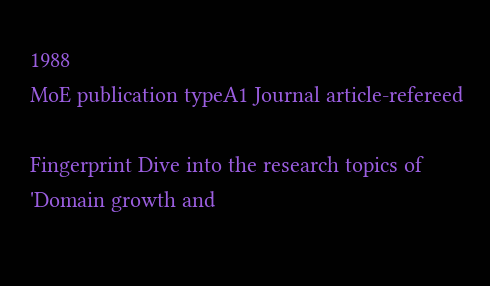1988
MoE publication typeA1 Journal article-refereed

Fingerprint Dive into the research topics of 'Domain growth and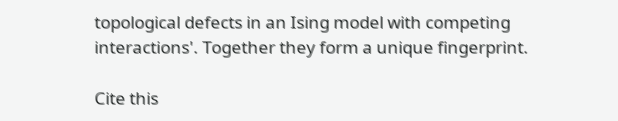topological defects in an Ising model with competing interactions'. Together they form a unique fingerprint.

Cite this